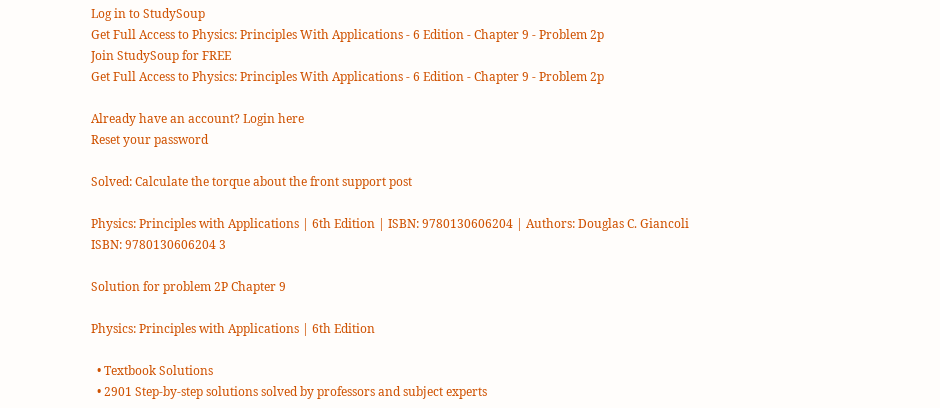Log in to StudySoup
Get Full Access to Physics: Principles With Applications - 6 Edition - Chapter 9 - Problem 2p
Join StudySoup for FREE
Get Full Access to Physics: Principles With Applications - 6 Edition - Chapter 9 - Problem 2p

Already have an account? Login here
Reset your password

Solved: Calculate the torque about the front support post

Physics: Principles with Applications | 6th Edition | ISBN: 9780130606204 | Authors: Douglas C. Giancoli ISBN: 9780130606204 3

Solution for problem 2P Chapter 9

Physics: Principles with Applications | 6th Edition

  • Textbook Solutions
  • 2901 Step-by-step solutions solved by professors and subject experts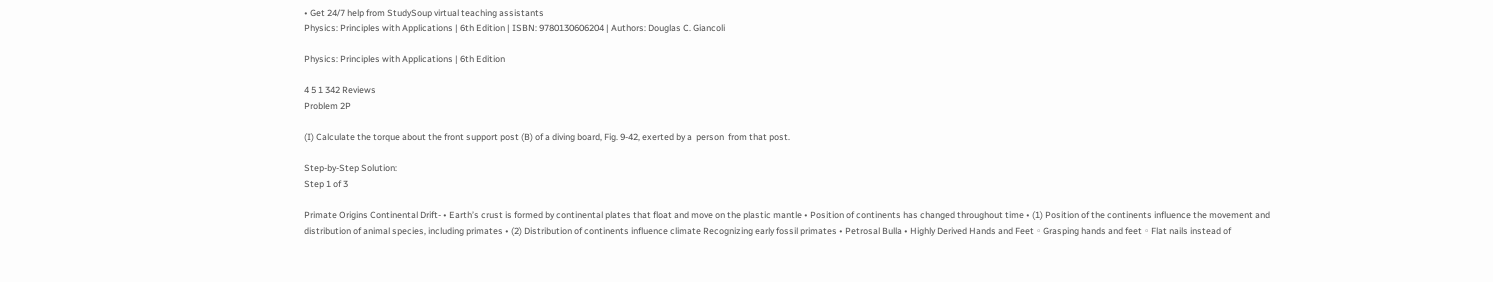• Get 24/7 help from StudySoup virtual teaching assistants
Physics: Principles with Applications | 6th Edition | ISBN: 9780130606204 | Authors: Douglas C. Giancoli

Physics: Principles with Applications | 6th Edition

4 5 1 342 Reviews
Problem 2P

(I) Calculate the torque about the front support post (B) of a diving board, Fig. 9-42, exerted by a  person  from that post.

Step-by-Step Solution:
Step 1 of 3

Primate Origins Continental Drift- • Earth’s crust is formed by continental plates that float and move on the plastic mantle • Position of continents has changed throughout time • (1) Position of the continents influence the movement and distribution of animal species, including primates • (2) Distribution of continents influence climate Recognizing early fossil primates • Petrosal Bulla • Highly Derived Hands and Feet ◦ Grasping hands and feet ◦ Flat nails instead of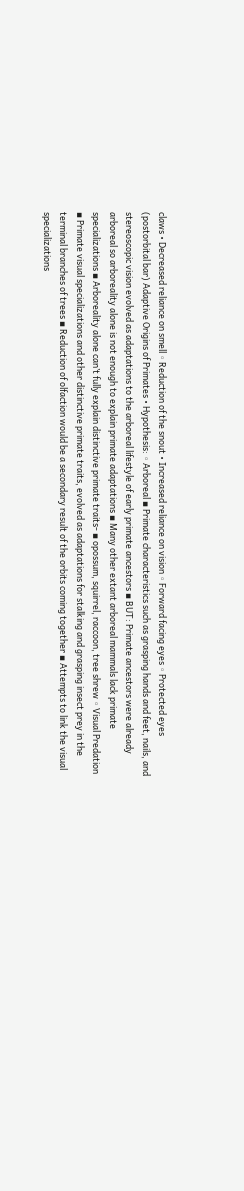claws • Decreased reliance on smell ◦ Reduction of the snout • Increased reliance on vision ◦ Forward facing eyes ◦ Protected eyes (postorbital bar) Adaptive Origins of Primates • Hypothesis: ◦ Arboreal ▪ Primate characteristics such as grasping hands and feet, nails, and stereoscopic vision evolved as adaptations to the arboreal lifestyle of early primate ancestors ▪ BUT: Primate ancestors were already arboreal so arboreality alone is not enough to explain primate adaptations ▪ Many other extant arboreal mammals lack primate specializations ▪ Arboreality alone can’t fully explain distinctive primate traits- ▪ opossum, squirrel, raccoon, tree shrew ◦ Visual Predation ▪ Primate visual specializations and other distinctive primate traits, evolved as adaptations for stalking and grasping insect prey in the terminal branches of trees ▪ Reduction of olfaction would be a secondary result of the orbits coming together ▪ Attempts to link the visual specializations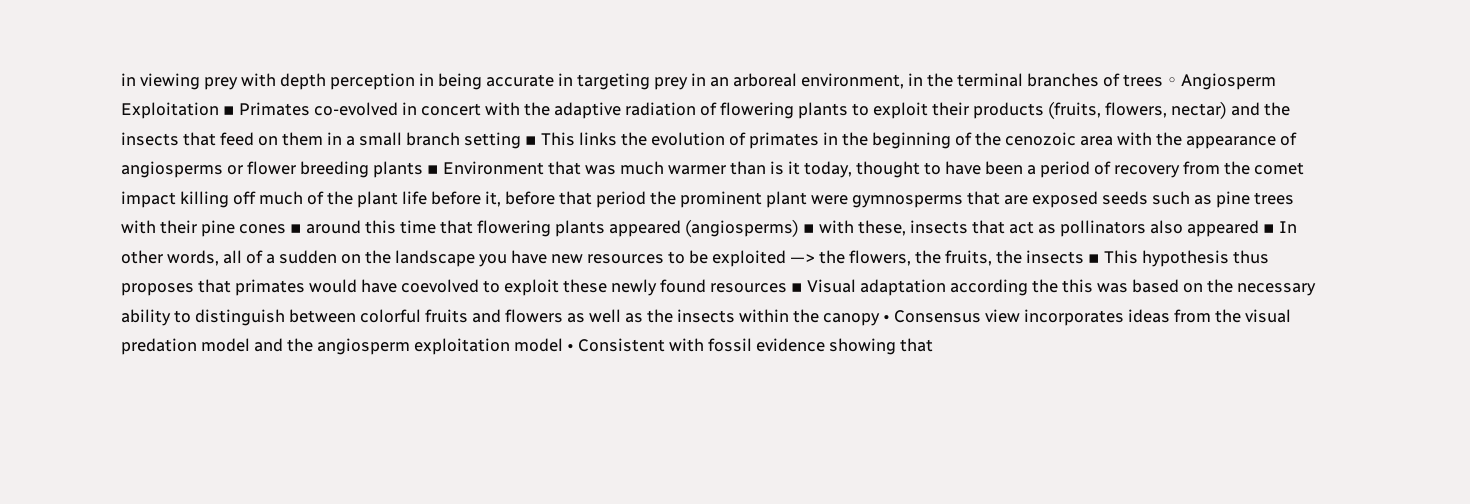in viewing prey with depth perception in being accurate in targeting prey in an arboreal environment, in the terminal branches of trees ◦ Angiosperm Exploitation ▪ Primates co-evolved in concert with the adaptive radiation of flowering plants to exploit their products (fruits, flowers, nectar) and the insects that feed on them in a small branch setting ▪ This links the evolution of primates in the beginning of the cenozoic area with the appearance of angiosperms or flower breeding plants ▪ Environment that was much warmer than is it today, thought to have been a period of recovery from the comet impact killing off much of the plant life before it, before that period the prominent plant were gymnosperms that are exposed seeds such as pine trees with their pine cones ▪ around this time that flowering plants appeared (angiosperms) ▪ with these, insects that act as pollinators also appeared ▪ In other words, all of a sudden on the landscape you have new resources to be exploited —> the flowers, the fruits, the insects ▪ This hypothesis thus proposes that primates would have coevolved to exploit these newly found resources ▪ Visual adaptation according the this was based on the necessary ability to distinguish between colorful fruits and flowers as well as the insects within the canopy • Consensus view incorporates ideas from the visual predation model and the angiosperm exploitation model • Consistent with fossil evidence showing that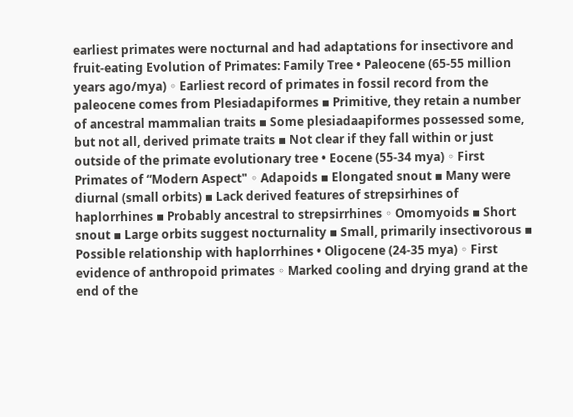earliest primates were nocturnal and had adaptations for insectivore and fruit-eating Evolution of Primates: Family Tree • Paleocene (65-55 million years ago/mya) ◦ Earliest record of primates in fossil record from the paleocene comes from Plesiadapiformes ▪ Primitive, they retain a number of ancestral mammalian traits ▪ Some plesiadaapiformes possessed some, but not all, derived primate traits ▪ Not clear if they fall within or just outside of the primate evolutionary tree • Eocene (55-34 mya) ◦ First Primates of “Modern Aspect" ◦ Adapoids ▪ Elongated snout ▪ Many were diurnal (small orbits) ▪ Lack derived features of strepsirhines of haplorrhines ▪ Probably ancestral to strepsirrhines ◦ Omomyoids ▪ Short snout ▪ Large orbits suggest nocturnality ▪ Small, primarily insectivorous ▪ Possible relationship with haplorrhines • Oligocene (24-35 mya) ◦ First evidence of anthropoid primates ◦ Marked cooling and drying grand at the end of the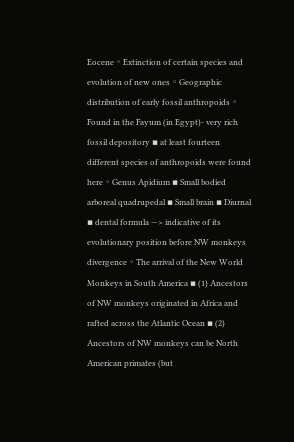Eocene ◦ Extinction of certain species and evolution of new ones ◦ Geographic distribution of early fossil anthropoids ◦ Found in the Fayum (in Egypt)- very rich fossil depository ▪ at least fourteen different species of anthropoids were found here ◦ Genus Apidium ▪ Small bodied arboreal quadrupedal ▪ Small brain ▪ Diurnal ▪ dental formula —> indicative of its evolutionary position before NW monkeys divergence ◦ The arrival of the New World Monkeys in South America ▪ (1) Ancestors of NW monkeys originated in Africa and rafted across the Atlantic Ocean ▪ (2) Ancestors of NW monkeys can be North American primates (but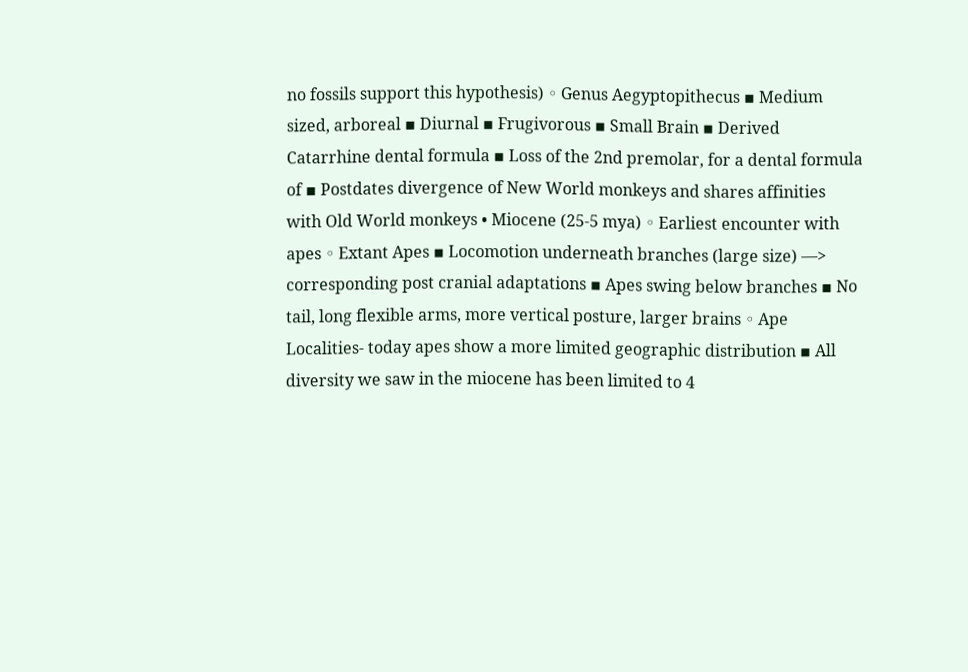no fossils support this hypothesis) ◦ Genus Aegyptopithecus ▪ Medium sized, arboreal ▪ Diurnal ▪ Frugivorous ▪ Small Brain ▪ Derived Catarrhine dental formula ▪ Loss of the 2nd premolar, for a dental formula of ▪ Postdates divergence of New World monkeys and shares affinities with Old World monkeys • Miocene (25-5 mya) ◦ Earliest encounter with apes ◦ Extant Apes ▪ Locomotion underneath branches (large size) —> corresponding post cranial adaptations ▪ Apes swing below branches ▪ No tail, long flexible arms, more vertical posture, larger brains ◦ Ape Localities- today apes show a more limited geographic distribution ▪ All diversity we saw in the miocene has been limited to 4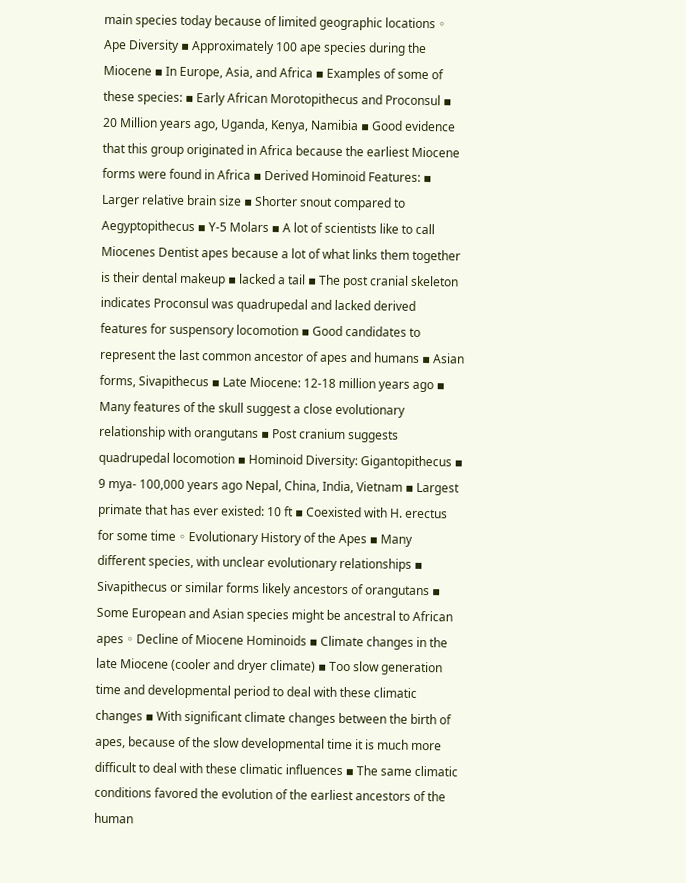main species today because of limited geographic locations ◦ Ape Diversity ▪ Approximately 100 ape species during the Miocene ▪ In Europe, Asia, and Africa ▪ Examples of some of these species: ▪ Early African Morotopithecus and Proconsul ▪ 20 Million years ago, Uganda, Kenya, Namibia ▪ Good evidence that this group originated in Africa because the earliest Miocene forms were found in Africa ▪ Derived Hominoid Features: ▪ Larger relative brain size ▪ Shorter snout compared to Aegyptopithecus ▪ Y-5 Molars ▪ A lot of scientists like to call Miocenes Dentist apes because a lot of what links them together is their dental makeup ▪ lacked a tail ▪ The post cranial skeleton indicates Proconsul was quadrupedal and lacked derived features for suspensory locomotion ▪ Good candidates to represent the last common ancestor of apes and humans ▪ Asian forms, Sivapithecus ▪ Late Miocene: 12-18 million years ago ▪ Many features of the skull suggest a close evolutionary relationship with orangutans ▪ Post cranium suggests quadrupedal locomotion ▪ Hominoid Diversity: Gigantopithecus ▪ 9 mya- 100,000 years ago Nepal, China, India, Vietnam ▪ Largest primate that has ever existed: 10 ft ▪ Coexisted with H. erectus for some time ◦ Evolutionary History of the Apes ▪ Many different species, with unclear evolutionary relationships ▪ Sivapithecus or similar forms likely ancestors of orangutans ▪ Some European and Asian species might be ancestral to African apes ◦ Decline of Miocene Hominoids ▪ Climate changes in the late Miocene (cooler and dryer climate) ▪ Too slow generation time and developmental period to deal with these climatic changes ▪ With significant climate changes between the birth of apes, because of the slow developmental time it is much more difficult to deal with these climatic influences ▪ The same climatic conditions favored the evolution of the earliest ancestors of the human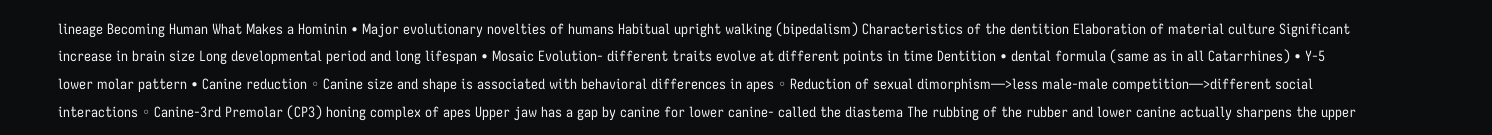lineage Becoming Human What Makes a Hominin • Major evolutionary novelties of humans Habitual upright walking (bipedalism) Characteristics of the dentition Elaboration of material culture Significant increase in brain size Long developmental period and long lifespan • Mosaic Evolution- different traits evolve at different points in time Dentition • dental formula (same as in all Catarrhines) • Y-5 lower molar pattern • Canine reduction ◦ Canine size and shape is associated with behavioral differences in apes ◦ Reduction of sexual dimorphism—>less male-male competition—>different social interactions ◦ Canine-3rd Premolar (CP3) honing complex of apes Upper jaw has a gap by canine for lower canine- called the diastema The rubbing of the rubber and lower canine actually sharpens the upper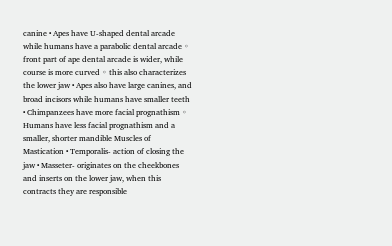canine • Apes have U-shaped dental arcade while humans have a parabolic dental arcade ◦ front part of ape dental arcade is wider, while course is more curved ◦ this also characterizes the lower jaw • Apes also have large canines, and broad incisors while humans have smaller teeth • Chimpanzees have more facial prognathism ◦ Humans have less facial prognathism and a smaller, shorter mandible Muscles of Mastication • Temporalis- action of closing the jaw • Masseter- originates on the cheekbones and inserts on the lower jaw, when this contracts they are responsible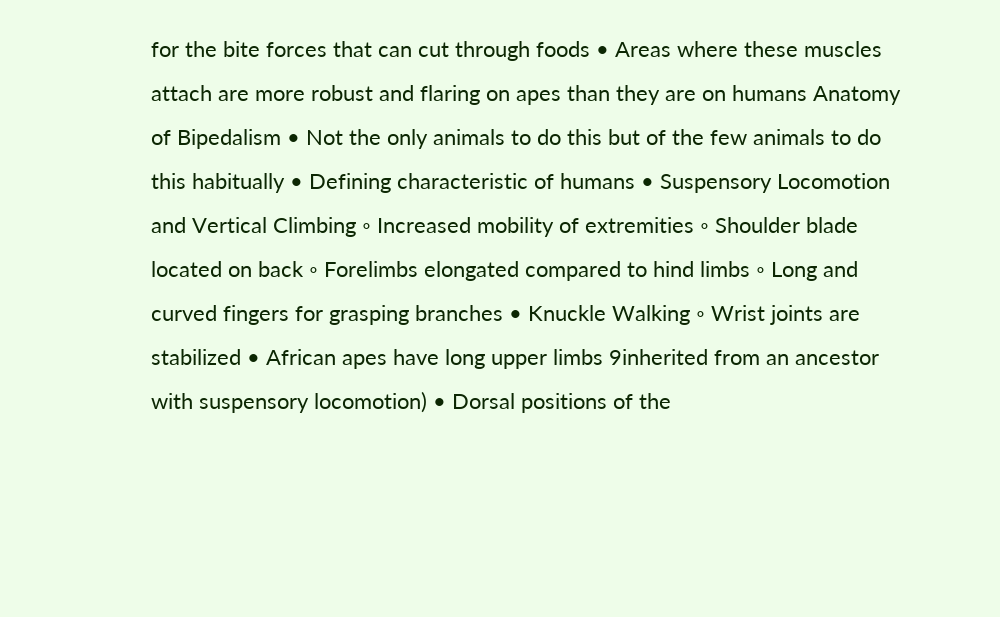for the bite forces that can cut through foods • Areas where these muscles attach are more robust and flaring on apes than they are on humans Anatomy of Bipedalism • Not the only animals to do this but of the few animals to do this habitually • Defining characteristic of humans • Suspensory Locomotion and Vertical Climbing ◦ Increased mobility of extremities ◦ Shoulder blade located on back ◦ Forelimbs elongated compared to hind limbs ◦ Long and curved fingers for grasping branches • Knuckle Walking ◦ Wrist joints are stabilized • African apes have long upper limbs 9inherited from an ancestor with suspensory locomotion) • Dorsal positions of the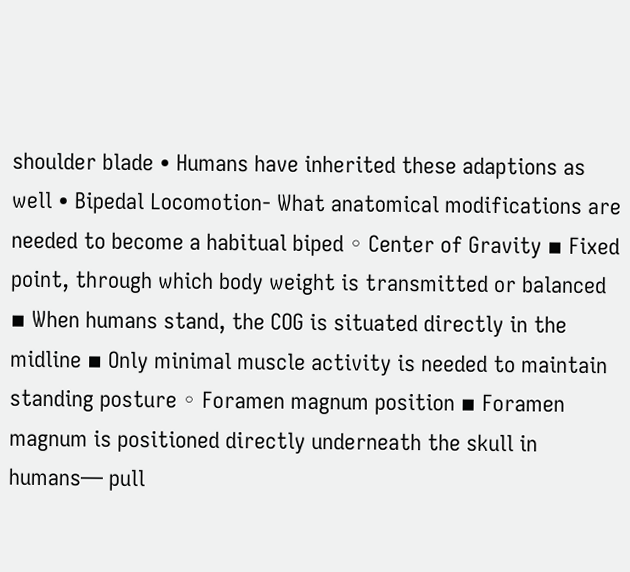shoulder blade • Humans have inherited these adaptions as well • Bipedal Locomotion- What anatomical modifications are needed to become a habitual biped ◦ Center of Gravity ▪ Fixed point, through which body weight is transmitted or balanced ▪ When humans stand, the COG is situated directly in the midline ▪ Only minimal muscle activity is needed to maintain standing posture ◦ Foramen magnum position ▪ Foramen magnum is positioned directly underneath the skull in humans— pull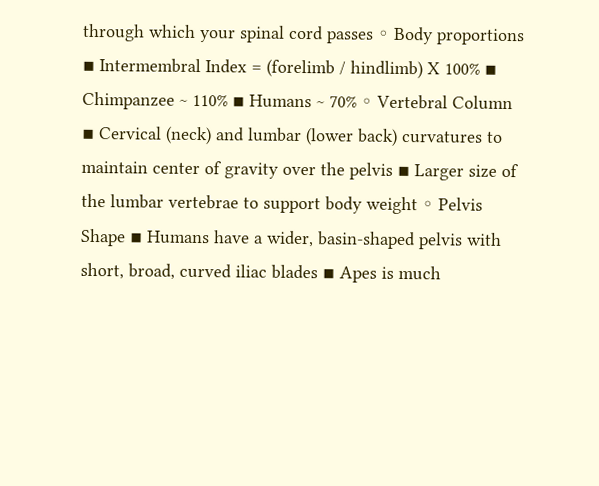through which your spinal cord passes ◦ Body proportions ▪ Intermembral Index = (forelimb / hindlimb) X 100% ▪ Chimpanzee ~ 110% ▪ Humans ~ 70% ◦ Vertebral Column ▪ Cervical (neck) and lumbar (lower back) curvatures to maintain center of gravity over the pelvis ▪ Larger size of the lumbar vertebrae to support body weight ◦ Pelvis Shape ▪ Humans have a wider, basin-shaped pelvis with short, broad, curved iliac blades ▪ Apes is much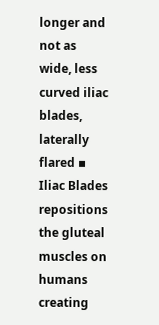longer and not as wide, less curved iliac blades, laterally flared ▪ Iliac Blades repositions the gluteal muscles on humans creating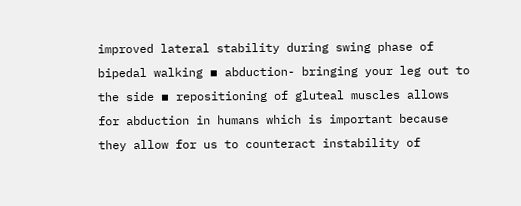improved lateral stability during swing phase of bipedal walking ▪ abduction- bringing your leg out to the side ▪ repositioning of gluteal muscles allows for abduction in humans which is important because they allow for us to counteract instability of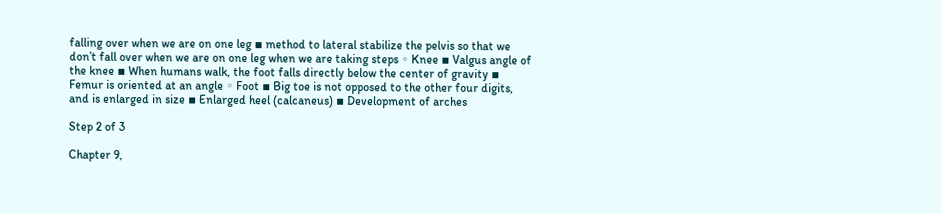falling over when we are on one leg ▪ method to lateral stabilize the pelvis so that we don’t fall over when we are on one leg when we are taking steps ◦ Knee ▪ Valgus angle of the knee ▪ When humans walk, the foot falls directly below the center of gravity ▪ Femur is oriented at an angle ◦ Foot ▪ Big toe is not opposed to the other four digits, and is enlarged in size ▪ Enlarged heel (calcaneus) ▪ Development of arches

Step 2 of 3

Chapter 9,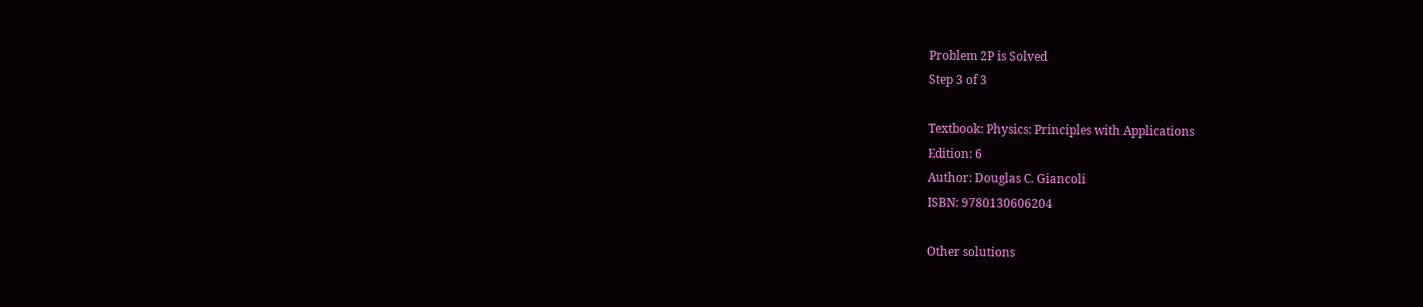Problem 2P is Solved
Step 3 of 3

Textbook: Physics: Principles with Applications
Edition: 6
Author: Douglas C. Giancoli
ISBN: 9780130606204

Other solutions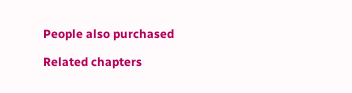People also purchased

Related chapters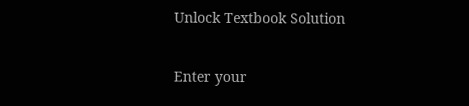Unlock Textbook Solution

Enter your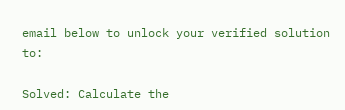email below to unlock your verified solution to:

Solved: Calculate the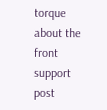torque about the front support post